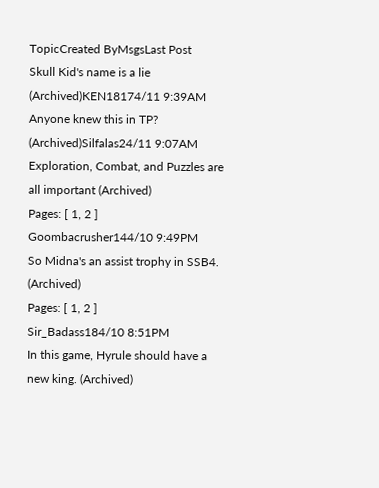TopicCreated ByMsgsLast Post
Skull Kid's name is a lie (Archived)KEN18174/11 9:39AM
Anyone knew this in TP? (Archived)Silfalas24/11 9:07AM
Exploration, Combat, and Puzzles are all important (Archived)
Pages: [ 1, 2 ]
Goombacrusher144/10 9:49PM
So Midna's an assist trophy in SSB4. (Archived)
Pages: [ 1, 2 ]
Sir_Badass184/10 8:51PM
In this game, Hyrule should have a new king. (Archived)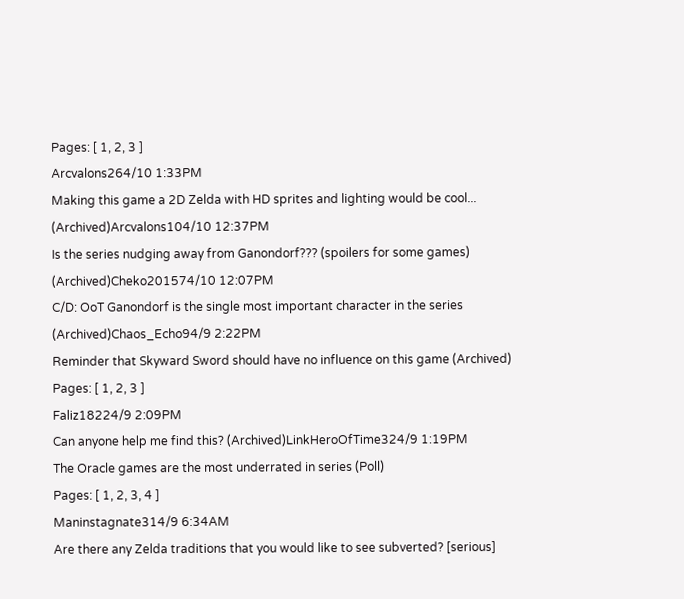Pages: [ 1, 2, 3 ]
Arcvalons264/10 1:33PM
Making this game a 2D Zelda with HD sprites and lighting would be cool... (Archived)Arcvalons104/10 12:37PM
Is the series nudging away from Ganondorf??? (spoilers for some games) (Archived)Cheko201574/10 12:07PM
C/D: OoT Ganondorf is the single most important character in the series (Archived)Chaos_Echo94/9 2:22PM
Reminder that Skyward Sword should have no influence on this game (Archived)
Pages: [ 1, 2, 3 ]
Faliz18224/9 2:09PM
Can anyone help me find this? (Archived)LinkHeroOfTime324/9 1:19PM
The Oracle games are the most underrated in series (Poll)
Pages: [ 1, 2, 3, 4 ]
Maninstagnate314/9 6:34AM
Are there any Zelda traditions that you would like to see subverted? [serious]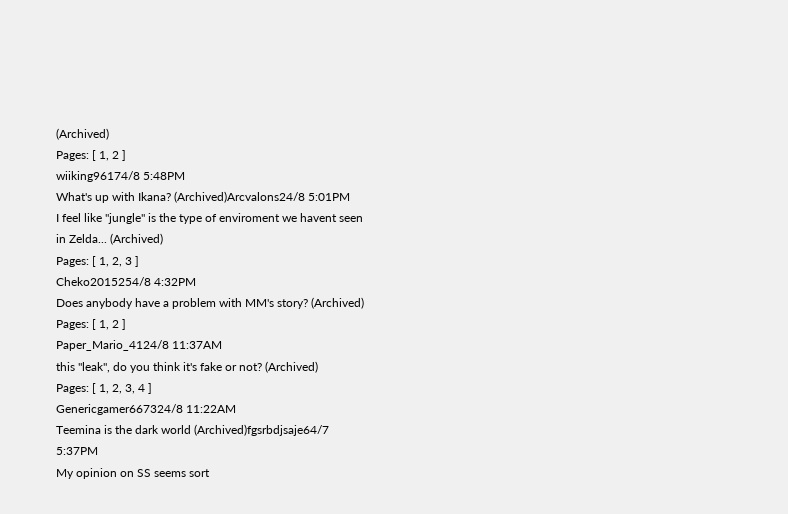(Archived)
Pages: [ 1, 2 ]
wiiking96174/8 5:48PM
What's up with Ikana? (Archived)Arcvalons24/8 5:01PM
I feel like "jungle" is the type of enviroment we havent seen in Zelda... (Archived)
Pages: [ 1, 2, 3 ]
Cheko2015254/8 4:32PM
Does anybody have a problem with MM's story? (Archived)
Pages: [ 1, 2 ]
Paper_Mario_4124/8 11:37AM
this "leak", do you think it's fake or not? (Archived)
Pages: [ 1, 2, 3, 4 ]
Genericgamer667324/8 11:22AM
Teemina is the dark world (Archived)fgsrbdjsaje64/7 5:37PM
My opinion on SS seems sort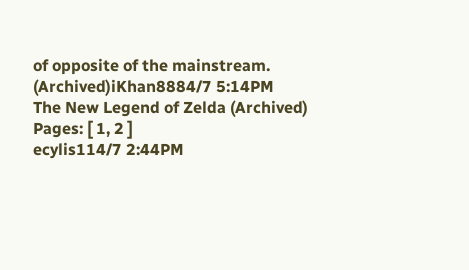of opposite of the mainstream. (Archived)iKhan8884/7 5:14PM
The New Legend of Zelda (Archived)
Pages: [ 1, 2 ]
ecylis114/7 2:44PM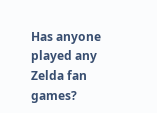Has anyone played any Zelda fan games?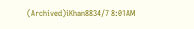(Archived)iKhan8834/7 8:01AM